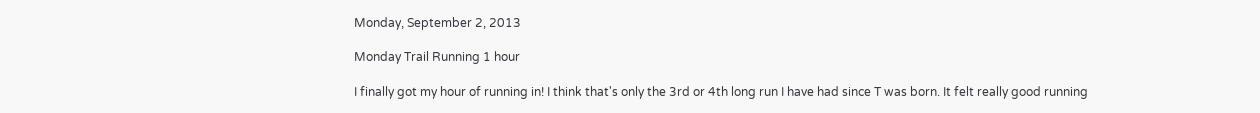Monday, September 2, 2013

Monday Trail Running 1 hour

I finally got my hour of running in! I think that's only the 3rd or 4th long run I have had since T was born. It felt really good running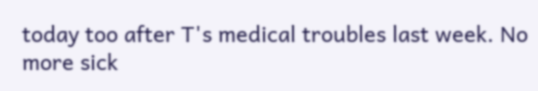today too after T's medical troubles last week. No more sick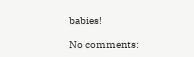babies!

No comments: